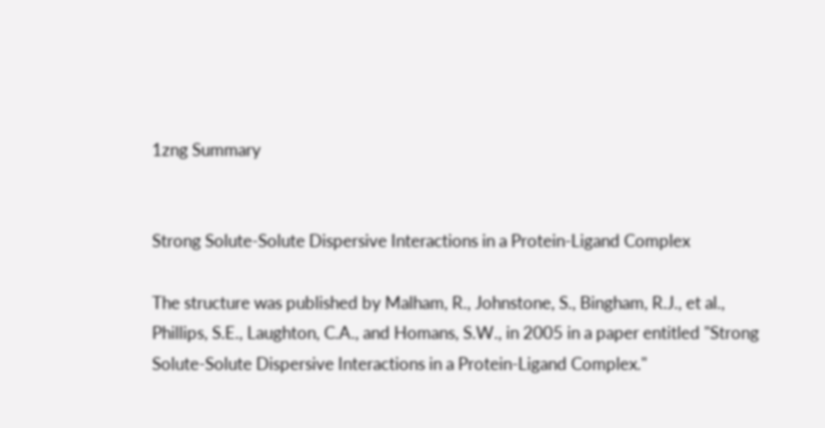1zng Summary


Strong Solute-Solute Dispersive Interactions in a Protein-Ligand Complex

The structure was published by Malham, R., Johnstone, S., Bingham, R.J., et al., Phillips, S.E., Laughton, C.A., and Homans, S.W., in 2005 in a paper entitled "Strong Solute-Solute Dispersive Interactions in a Protein-Ligand Complex."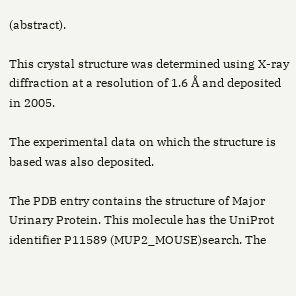(abstract).

This crystal structure was determined using X-ray diffraction at a resolution of 1.6 Å and deposited in 2005.

The experimental data on which the structure is based was also deposited.

The PDB entry contains the structure of Major Urinary Protein. This molecule has the UniProt identifier P11589 (MUP2_MOUSE)search. The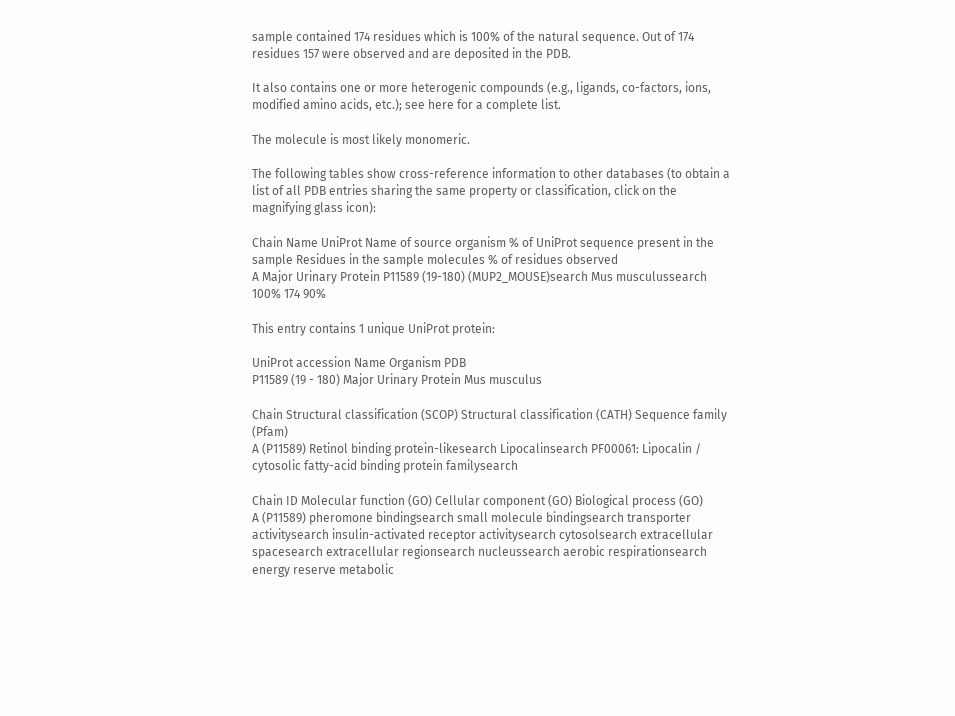sample contained 174 residues which is 100% of the natural sequence. Out of 174 residues 157 were observed and are deposited in the PDB.

It also contains one or more heterogenic compounds (e.g., ligands, co-factors, ions, modified amino acids, etc.); see here for a complete list.

The molecule is most likely monomeric.

The following tables show cross-reference information to other databases (to obtain a list of all PDB entries sharing the same property or classification, click on the magnifying glass icon):

Chain Name UniProt Name of source organism % of UniProt sequence present in the sample Residues in the sample molecules % of residues observed
A Major Urinary Protein P11589 (19-180) (MUP2_MOUSE)search Mus musculussearch 100% 174 90%

This entry contains 1 unique UniProt protein:

UniProt accession Name Organism PDB
P11589 (19 - 180) Major Urinary Protein Mus musculus

Chain Structural classification (SCOP) Structural classification (CATH) Sequence family (Pfam)
A (P11589) Retinol binding protein-likesearch Lipocalinsearch PF00061: Lipocalin / cytosolic fatty-acid binding protein familysearch

Chain ID Molecular function (GO) Cellular component (GO) Biological process (GO)
A (P11589) pheromone bindingsearch small molecule bindingsearch transporter activitysearch insulin-activated receptor activitysearch cytosolsearch extracellular spacesearch extracellular regionsearch nucleussearch aerobic respirationsearch energy reserve metabolic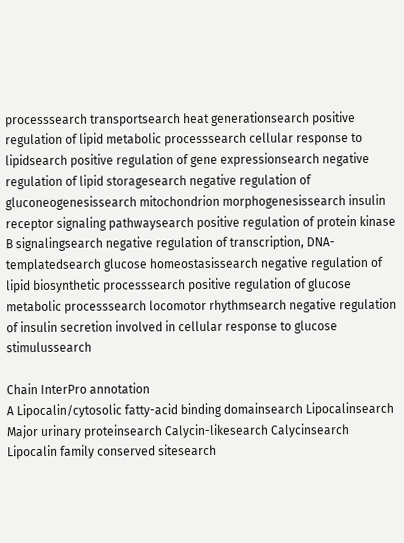processsearch transportsearch heat generationsearch positive regulation of lipid metabolic processsearch cellular response to lipidsearch positive regulation of gene expressionsearch negative regulation of lipid storagesearch negative regulation of gluconeogenesissearch mitochondrion morphogenesissearch insulin receptor signaling pathwaysearch positive regulation of protein kinase B signalingsearch negative regulation of transcription, DNA-templatedsearch glucose homeostasissearch negative regulation of lipid biosynthetic processsearch positive regulation of glucose metabolic processsearch locomotor rhythmsearch negative regulation of insulin secretion involved in cellular response to glucose stimulussearch

Chain InterPro annotation
A Lipocalin/cytosolic fatty-acid binding domainsearch Lipocalinsearch Major urinary proteinsearch Calycin-likesearch Calycinsearch Lipocalin family conserved sitesearch